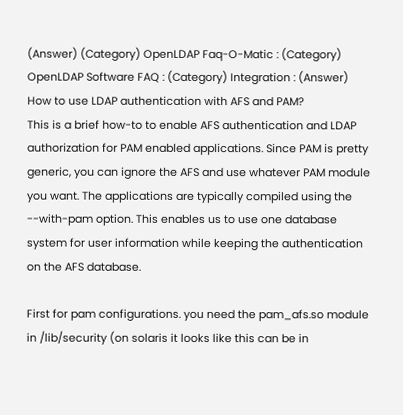(Answer) (Category) OpenLDAP Faq-O-Matic : (Category) OpenLDAP Software FAQ : (Category) Integration : (Answer) How to use LDAP authentication with AFS and PAM?
This is a brief how-to to enable AFS authentication and LDAP authorization for PAM enabled applications. Since PAM is pretty generic, you can ignore the AFS and use whatever PAM module you want. The applications are typically compiled using the --with-pam option. This enables us to use one database system for user information while keeping the authentication on the AFS database.

First for pam configurations. you need the pam_afs.so module in /lib/security (on solaris it looks like this can be in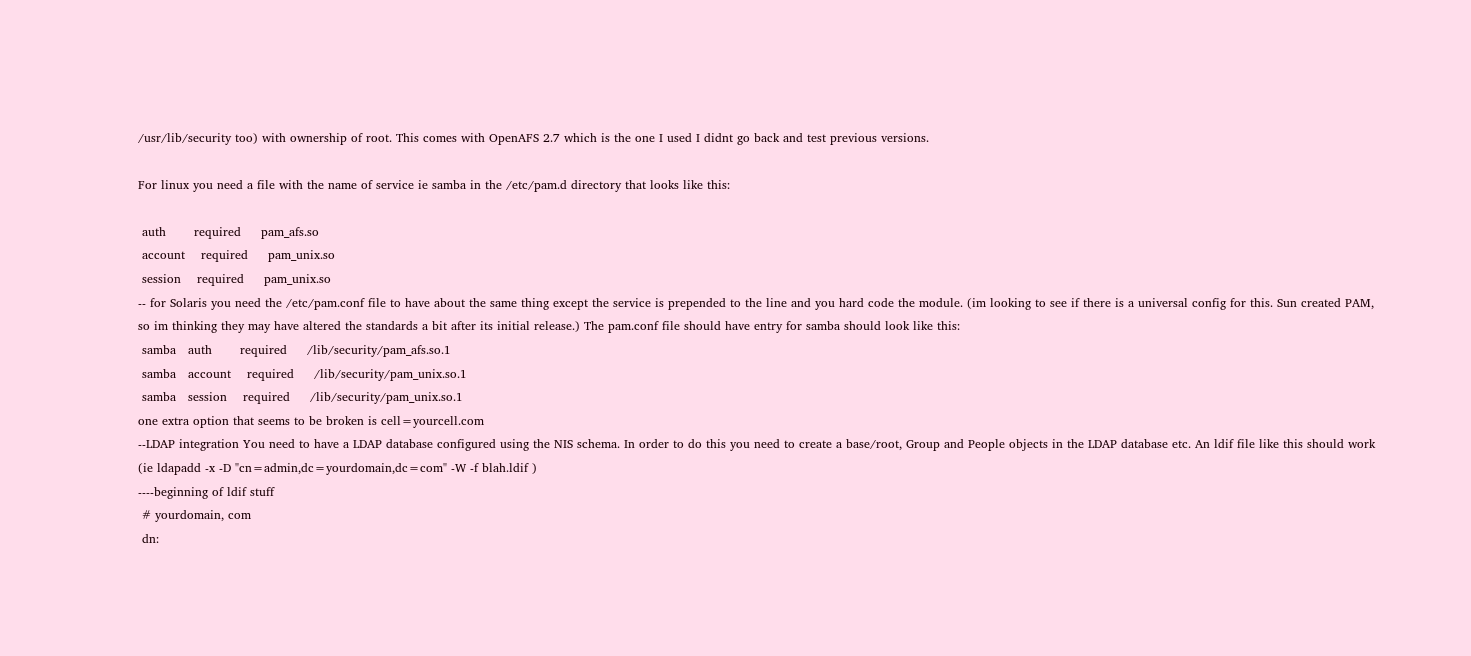/usr/lib/security too) with ownership of root. This comes with OpenAFS 2.7 which is the one I used I didnt go back and test previous versions.

For linux you need a file with the name of service ie samba in the /etc/pam.d directory that looks like this:

 auth       required     pam_afs.so
 account    required     pam_unix.so
 session    required     pam_unix.so
-- for Solaris you need the /etc/pam.conf file to have about the same thing except the service is prepended to the line and you hard code the module. (im looking to see if there is a universal config for this. Sun created PAM, so im thinking they may have altered the standards a bit after its initial release.) The pam.conf file should have entry for samba should look like this:
 samba   auth       required     /lib/security/pam_afs.so.1
 samba   account    required     /lib/security/pam_unix.so.1
 samba   session    required     /lib/security/pam_unix.so.1
one extra option that seems to be broken is cell=yourcell.com
--LDAP integration You need to have a LDAP database configured using the NIS schema. In order to do this you need to create a base/root, Group and People objects in the LDAP database etc. An ldif file like this should work (ie ldapadd -x -D "cn=admin,dc=yourdomain,dc=com" -W -f blah.ldif )
----beginning of ldif stuff
 # yourdomain, com
 dn: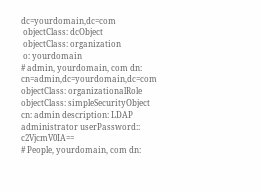dc=yourdomain,dc=com
 objectClass: dcObject
 objectClass: organization
 o: yourdomain
# admin, yourdomain, com dn: cn=admin,dc=yourdomain,dc=com objectClass: organizationalRole objectClass: simpleSecurityObject cn: admin description: LDAP administrator userPassword:: c2VjcmV0IA==
# People, yourdomain, com dn: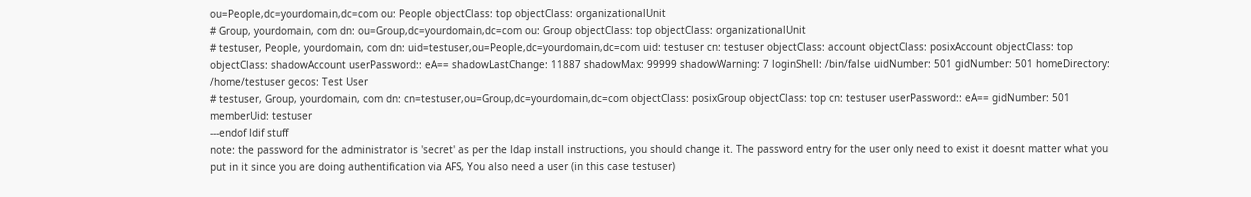ou=People,dc=yourdomain,dc=com ou: People objectClass: top objectClass: organizationalUnit
# Group, yourdomain, com dn: ou=Group,dc=yourdomain,dc=com ou: Group objectClass: top objectClass: organizationalUnit
# testuser, People, yourdomain, com dn: uid=testuser,ou=People,dc=yourdomain,dc=com uid: testuser cn: testuser objectClass: account objectClass: posixAccount objectClass: top objectClass: shadowAccount userPassword:: eA== shadowLastChange: 11887 shadowMax: 99999 shadowWarning: 7 loginShell: /bin/false uidNumber: 501 gidNumber: 501 homeDirectory: /home/testuser gecos: Test User
# testuser, Group, yourdomain, com dn: cn=testuser,ou=Group,dc=yourdomain,dc=com objectClass: posixGroup objectClass: top cn: testuser userPassword:: eA== gidNumber: 501 memberUid: testuser
---endof ldif stuff
note: the password for the administrator is 'secret' as per the ldap install instructions, you should change it. The password entry for the user only need to exist it doesnt matter what you put in it since you are doing authentification via AFS, You also need a user (in this case testuser)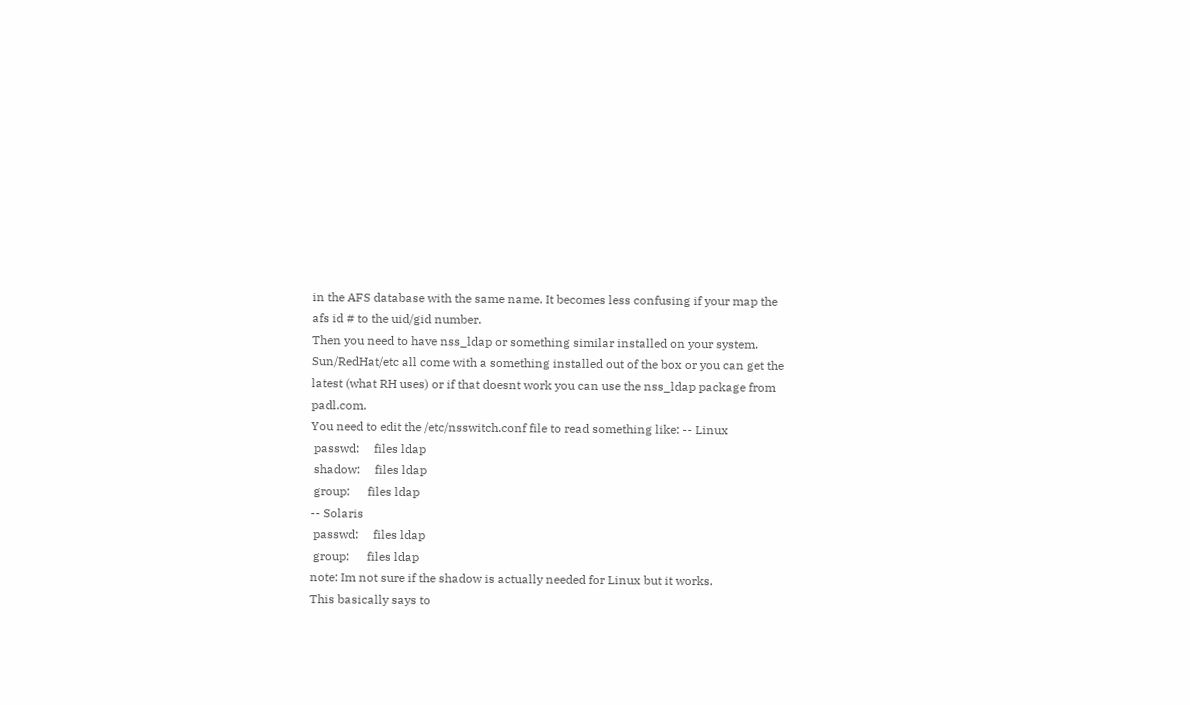in the AFS database with the same name. It becomes less confusing if your map the afs id # to the uid/gid number.
Then you need to have nss_ldap or something similar installed on your system. Sun/RedHat/etc all come with a something installed out of the box or you can get the latest (what RH uses) or if that doesnt work you can use the nss_ldap package from padl.com.
You need to edit the /etc/nsswitch.conf file to read something like: -- Linux
 passwd:     files ldap
 shadow:     files ldap
 group:      files ldap
-- Solaris
 passwd:     files ldap
 group:      files ldap
note: Im not sure if the shadow is actually needed for Linux but it works.
This basically says to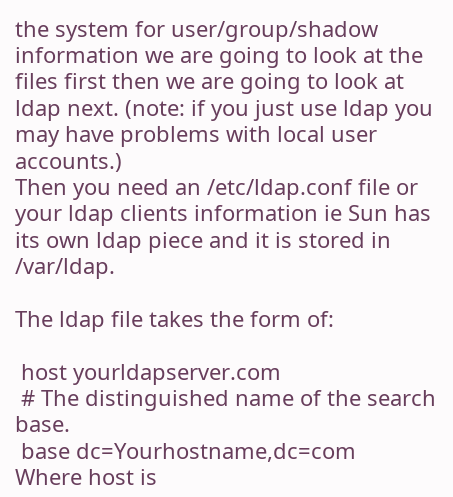the system for user/group/shadow information we are going to look at the files first then we are going to look at ldap next. (note: if you just use ldap you may have problems with local user accounts.)
Then you need an /etc/ldap.conf file or your ldap clients information ie Sun has its own ldap piece and it is stored in /var/ldap.

The ldap file takes the form of:

 host yourldapserver.com
 # The distinguished name of the search base.
 base dc=Yourhostname,dc=com
Where host is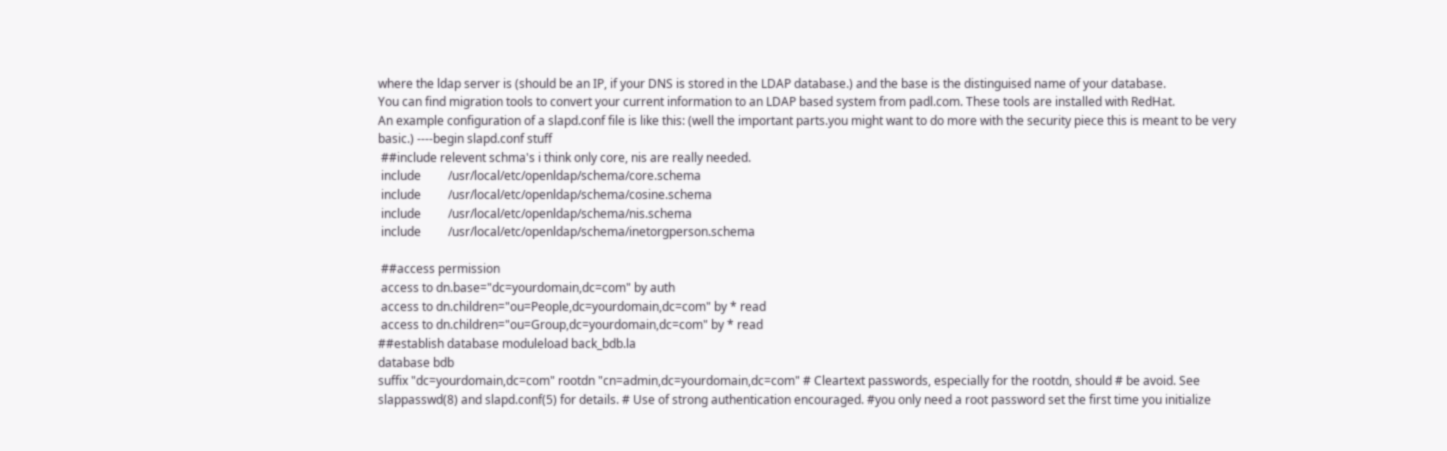where the ldap server is (should be an IP, if your DNS is stored in the LDAP database.) and the base is the distinguised name of your database.
You can find migration tools to convert your current information to an LDAP based system from padl.com. These tools are installed with RedHat.
An example configuration of a slapd.conf file is like this: (well the important parts.you might want to do more with the security piece this is meant to be very basic.) ----begin slapd.conf stuff
 ##include relevent schma's i think only core, nis are really needed.
 include         /usr/local/etc/openldap/schema/core.schema
 include         /usr/local/etc/openldap/schema/cosine.schema
 include         /usr/local/etc/openldap/schema/nis.schema
 include         /usr/local/etc/openldap/schema/inetorgperson.schema

 ##access permission
 access to dn.base="dc=yourdomain,dc=com" by auth
 access to dn.children="ou=People,dc=yourdomain,dc=com" by * read
 access to dn.children="ou=Group,dc=yourdomain,dc=com" by * read
##establish database moduleload back_bdb.la
database bdb
suffix "dc=yourdomain,dc=com" rootdn "cn=admin,dc=yourdomain,dc=com" # Cleartext passwords, especially for the rootdn, should # be avoid. See slappasswd(8) and slapd.conf(5) for details. # Use of strong authentication encouraged. #you only need a root password set the first time you initialize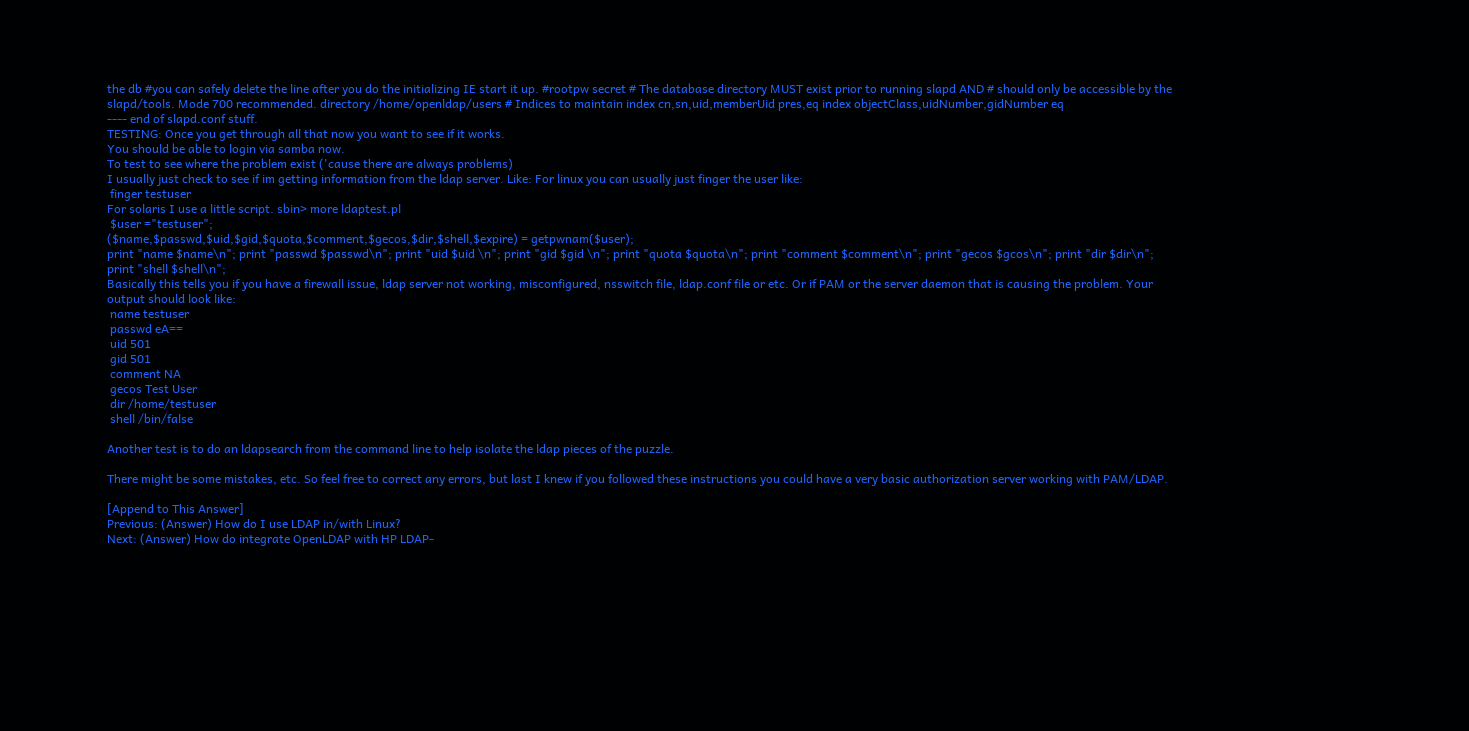the db #you can safely delete the line after you do the initializing IE start it up. #rootpw secret # The database directory MUST exist prior to running slapd AND # should only be accessible by the slapd/tools. Mode 700 recommended. directory /home/openldap/users # Indices to maintain index cn,sn,uid,memberUid pres,eq index objectClass,uidNumber,gidNumber eq
---- end of slapd.conf stuff.
TESTING: Once you get through all that now you want to see if it works.
You should be able to login via samba now.
To test to see where the problem exist ('cause there are always problems)
I usually just check to see if im getting information from the ldap server. Like: For linux you can usually just finger the user like:
 finger testuser
For solaris I use a little script. sbin> more ldaptest.pl
 $user ="testuser";
($name,$passwd,$uid,$gid,$quota,$comment,$gecos,$dir,$shell,$expire) = getpwnam($user);
print "name $name\n"; print "passwd $passwd\n"; print "uid $uid \n"; print "gid $gid \n"; print "quota $quota\n"; print "comment $comment\n"; print "gecos $gcos\n"; print "dir $dir\n"; print "shell $shell\n";
Basically this tells you if you have a firewall issue, ldap server not working, misconfigured, nsswitch file, ldap.conf file or etc. Or if PAM or the server daemon that is causing the problem. Your output should look like:
 name testuser
 passwd eA==
 uid 501
 gid 501
 comment NA
 gecos Test User
 dir /home/testuser
 shell /bin/false

Another test is to do an ldapsearch from the command line to help isolate the ldap pieces of the puzzle.

There might be some mistakes, etc. So feel free to correct any errors, but last I knew if you followed these instructions you could have a very basic authorization server working with PAM/LDAP.

[Append to This Answer]
Previous: (Answer) How do I use LDAP in/with Linux?
Next: (Answer) How do integrate OpenLDAP with HP LDAP-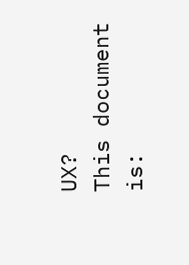UX?
This document is: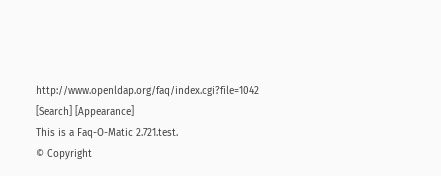http://www.openldap.org/faq/index.cgi?file=1042
[Search] [Appearance]
This is a Faq-O-Matic 2.721.test.
© Copyright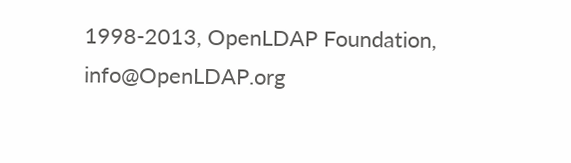1998-2013, OpenLDAP Foundation, info@OpenLDAP.org